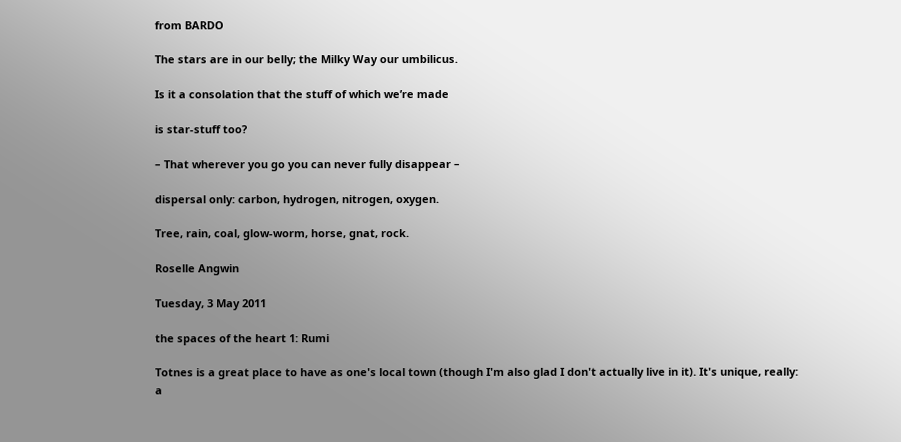from BARDO

The stars are in our belly; the Milky Way our umbilicus.

Is it a consolation that the stuff of which we’re made

is star-stuff too?

– That wherever you go you can never fully disappear –

dispersal only: carbon, hydrogen, nitrogen, oxygen.

Tree, rain, coal, glow-worm, horse, gnat, rock.

Roselle Angwin

Tuesday, 3 May 2011

the spaces of the heart 1: Rumi

Totnes is a great place to have as one's local town (though I'm also glad I don't actually live in it). It's unique, really: a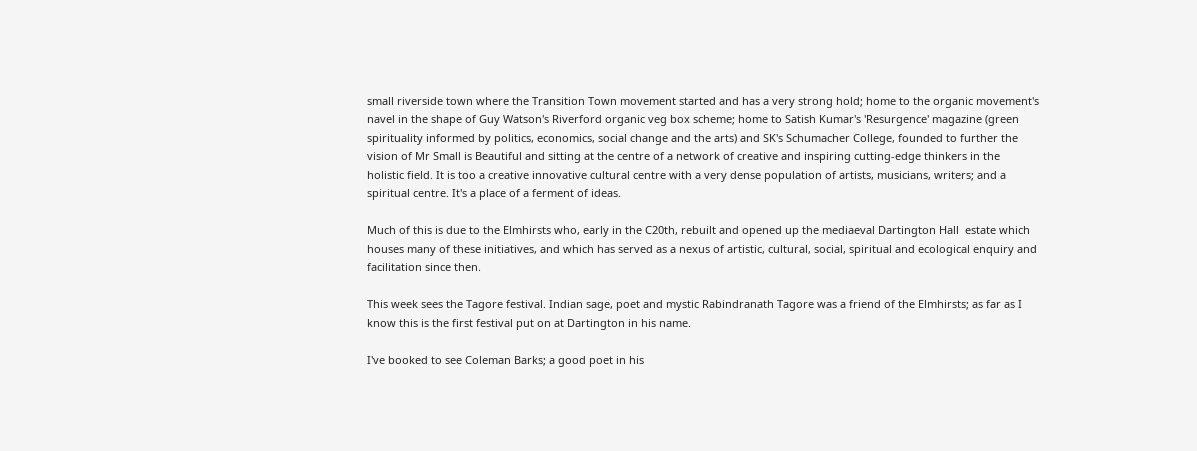small riverside town where the Transition Town movement started and has a very strong hold; home to the organic movement's navel in the shape of Guy Watson's Riverford organic veg box scheme; home to Satish Kumar's 'Resurgence' magazine (green spirituality informed by politics, economics, social change and the arts) and SK's Schumacher College, founded to further the vision of Mr Small is Beautiful and sitting at the centre of a network of creative and inspiring cutting-edge thinkers in the holistic field. It is too a creative innovative cultural centre with a very dense population of artists, musicians, writers; and a spiritual centre. It's a place of a ferment of ideas.

Much of this is due to the Elmhirsts who, early in the C20th, rebuilt and opened up the mediaeval Dartington Hall  estate which houses many of these initiatives, and which has served as a nexus of artistic, cultural, social, spiritual and ecological enquiry and facilitation since then.

This week sees the Tagore festival. Indian sage, poet and mystic Rabindranath Tagore was a friend of the Elmhirsts; as far as I know this is the first festival put on at Dartington in his name.

I've booked to see Coleman Barks; a good poet in his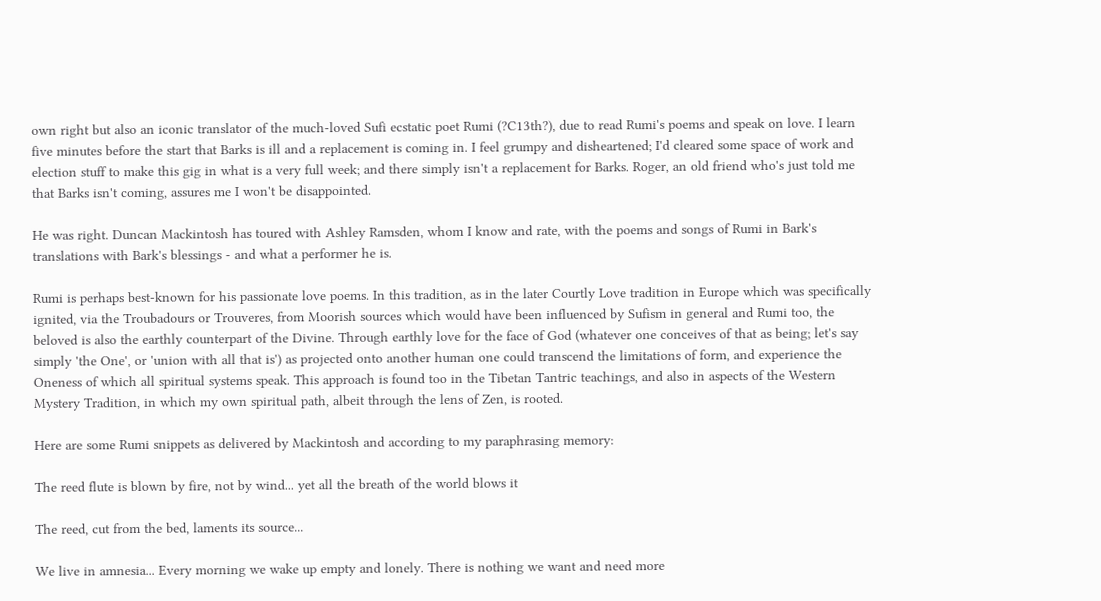own right but also an iconic translator of the much-loved Sufi ecstatic poet Rumi (?C13th?), due to read Rumi's poems and speak on love. I learn five minutes before the start that Barks is ill and a replacement is coming in. I feel grumpy and disheartened; I'd cleared some space of work and election stuff to make this gig in what is a very full week; and there simply isn't a replacement for Barks. Roger, an old friend who's just told me that Barks isn't coming, assures me I won't be disappointed.

He was right. Duncan Mackintosh has toured with Ashley Ramsden, whom I know and rate, with the poems and songs of Rumi in Bark's translations with Bark's blessings - and what a performer he is.

Rumi is perhaps best-known for his passionate love poems. In this tradition, as in the later Courtly Love tradition in Europe which was specifically ignited, via the Troubadours or Trouveres, from Moorish sources which would have been influenced by Sufism in general and Rumi too, the beloved is also the earthly counterpart of the Divine. Through earthly love for the face of God (whatever one conceives of that as being; let's say simply 'the One', or 'union with all that is') as projected onto another human one could transcend the limitations of form, and experience the Oneness of which all spiritual systems speak. This approach is found too in the Tibetan Tantric teachings, and also in aspects of the Western Mystery Tradition, in which my own spiritual path, albeit through the lens of Zen, is rooted.

Here are some Rumi snippets as delivered by Mackintosh and according to my paraphrasing memory:

The reed flute is blown by fire, not by wind... yet all the breath of the world blows it

The reed, cut from the bed, laments its source...

We live in amnesia... Every morning we wake up empty and lonely. There is nothing we want and need more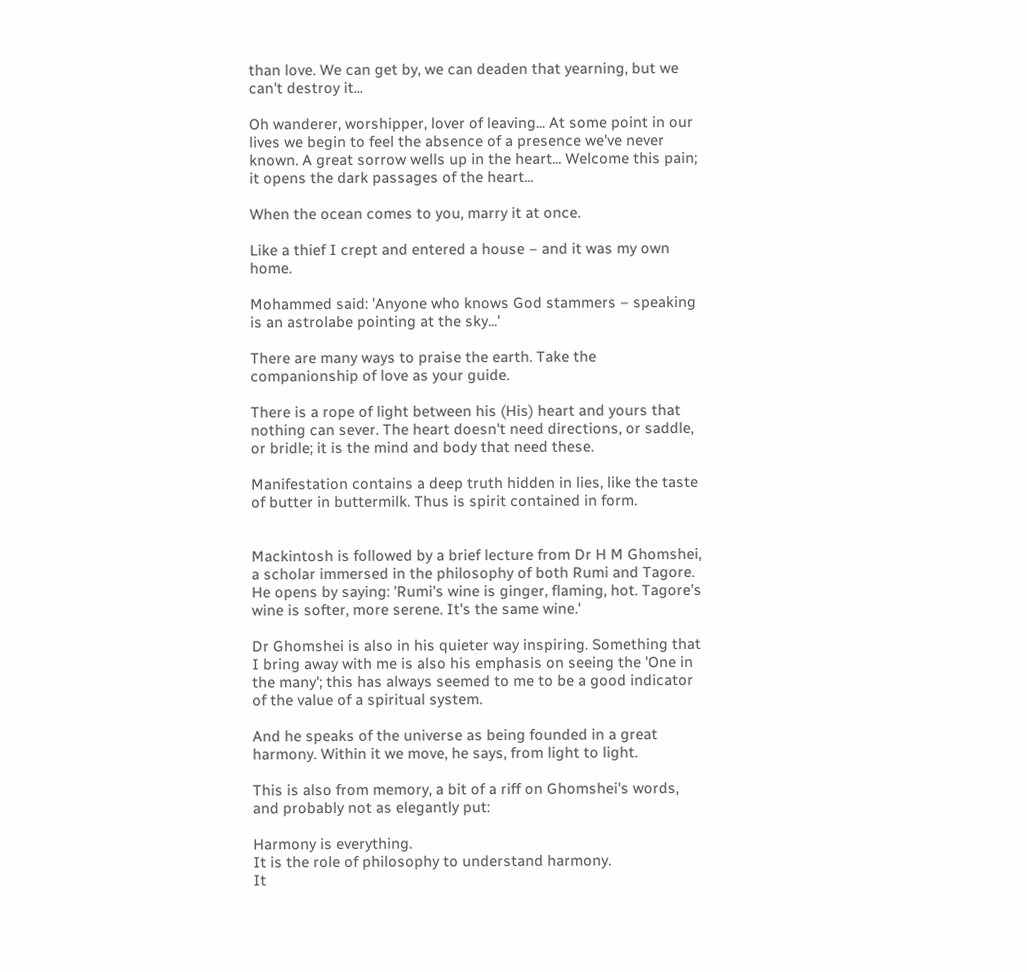than love. We can get by, we can deaden that yearning, but we can't destroy it...

Oh wanderer, worshipper, lover of leaving... At some point in our lives we begin to feel the absence of a presence we've never known. A great sorrow wells up in the heart... Welcome this pain; it opens the dark passages of the heart...

When the ocean comes to you, marry it at once.

Like a thief I crept and entered a house – and it was my own home.

Mohammed said: 'Anyone who knows God stammers – speaking is an astrolabe pointing at the sky...'

There are many ways to praise the earth. Take the companionship of love as your guide.

There is a rope of light between his (His) heart and yours that nothing can sever. The heart doesn't need directions, or saddle, or bridle; it is the mind and body that need these.

Manifestation contains a deep truth hidden in lies, like the taste of butter in buttermilk. Thus is spirit contained in form.


Mackintosh is followed by a brief lecture from Dr H M Ghomshei, a scholar immersed in the philosophy of both Rumi and Tagore. He opens by saying: 'Rumi's wine is ginger, flaming, hot. Tagore's wine is softer, more serene. It's the same wine.'

Dr Ghomshei is also in his quieter way inspiring. Something that I bring away with me is also his emphasis on seeing the 'One in the many'; this has always seemed to me to be a good indicator of the value of a spiritual system.

And he speaks of the universe as being founded in a great harmony. Within it we move, he says, from light to light.

This is also from memory, a bit of a riff on Ghomshei's words, and probably not as elegantly put:

Harmony is everything.
It is the role of philosophy to understand harmony.
It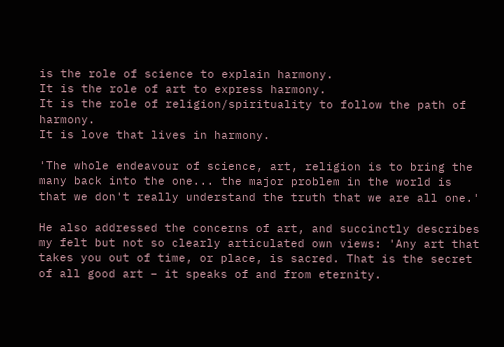is the role of science to explain harmony.
It is the role of art to express harmony.
It is the role of religion/spirituality to follow the path of harmony.
It is love that lives in harmony.

'The whole endeavour of science, art, religion is to bring the many back into the one... the major problem in the world is that we don't really understand the truth that we are all one.'

He also addressed the concerns of art, and succinctly describes my felt but not so clearly articulated own views: 'Any art that takes you out of time, or place, is sacred. That is the secret of all good art – it speaks of and from eternity.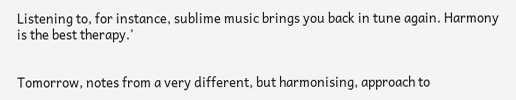Listening to, for instance, sublime music brings you back in tune again. Harmony is the best therapy.'


Tomorrow, notes from a very different, but harmonising, approach to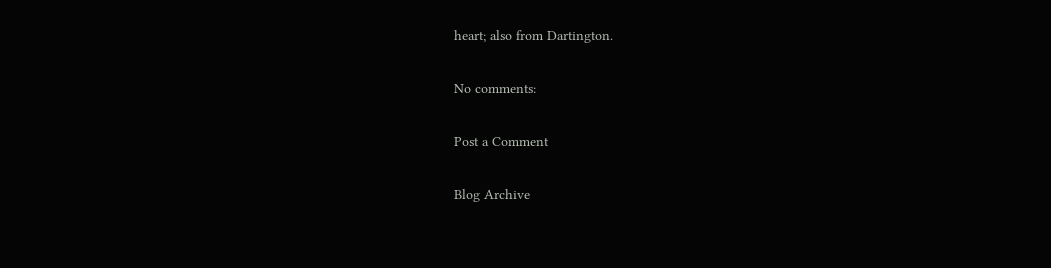heart; also from Dartington.

No comments:

Post a Comment

Blog Archive